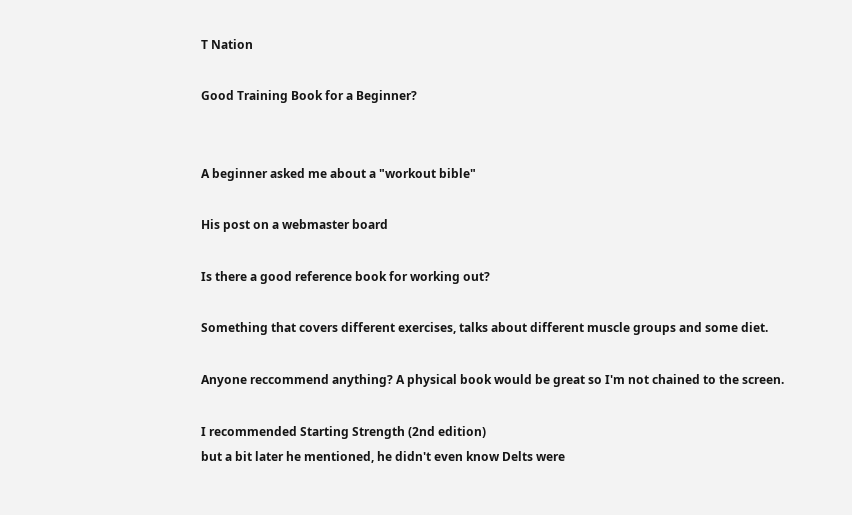T Nation

Good Training Book for a Beginner?


A beginner asked me about a "workout bible"

His post on a webmaster board

Is there a good reference book for working out?

Something that covers different exercises, talks about different muscle groups and some diet.

Anyone reccommend anything? A physical book would be great so I'm not chained to the screen.

I recommended Starting Strength (2nd edition)
but a bit later he mentioned, he didn't even know Delts were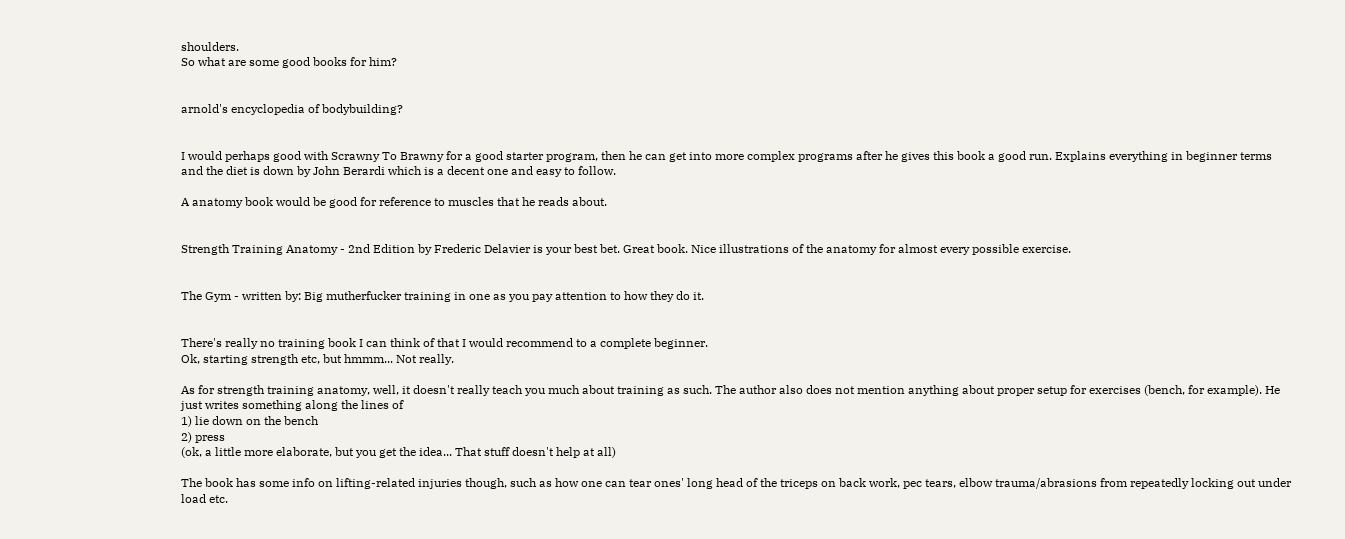shoulders.
So what are some good books for him?


arnold's encyclopedia of bodybuilding?


I would perhaps good with Scrawny To Brawny for a good starter program, then he can get into more complex programs after he gives this book a good run. Explains everything in beginner terms and the diet is down by John Berardi which is a decent one and easy to follow.

A anatomy book would be good for reference to muscles that he reads about.


Strength Training Anatomy - 2nd Edition by Frederic Delavier is your best bet. Great book. Nice illustrations of the anatomy for almost every possible exercise.


The Gym - written by: Big mutherfucker training in one as you pay attention to how they do it.


There's really no training book I can think of that I would recommend to a complete beginner.
Ok, starting strength etc, but hmmm... Not really.

As for strength training anatomy, well, it doesn't really teach you much about training as such. The author also does not mention anything about proper setup for exercises (bench, for example). He just writes something along the lines of
1) lie down on the bench
2) press
(ok, a little more elaborate, but you get the idea... That stuff doesn't help at all)

The book has some info on lifting-related injuries though, such as how one can tear ones' long head of the triceps on back work, pec tears, elbow trauma/abrasions from repeatedly locking out under load etc.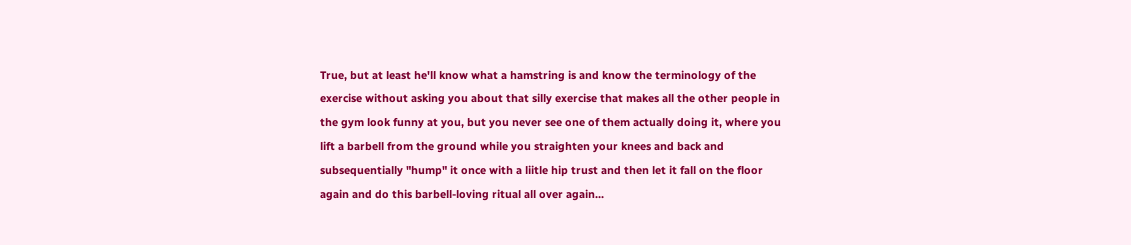True, but at least he'll know what a hamstring is and know the terminology of the exercise without asking you about that silly exercise that makes all the other people in the gym look funny at you, but you never see one of them actually doing it, where you lift a barbell from the ground while you straighten your knees and back and subsequentially "hump" it once with a liitle hip trust and then let it fall on the floor again and do this barbell-loving ritual all over again...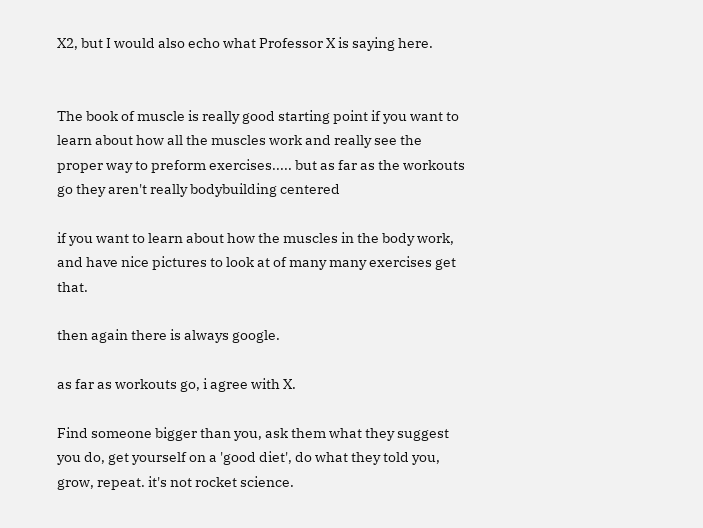X2, but I would also echo what Professor X is saying here.


The book of muscle is really good starting point if you want to learn about how all the muscles work and really see the proper way to preform exercises..... but as far as the workouts go they aren't really bodybuilding centered

if you want to learn about how the muscles in the body work, and have nice pictures to look at of many many exercises get that.

then again there is always google.

as far as workouts go, i agree with X.

Find someone bigger than you, ask them what they suggest you do, get yourself on a 'good diet', do what they told you, grow, repeat. it's not rocket science.